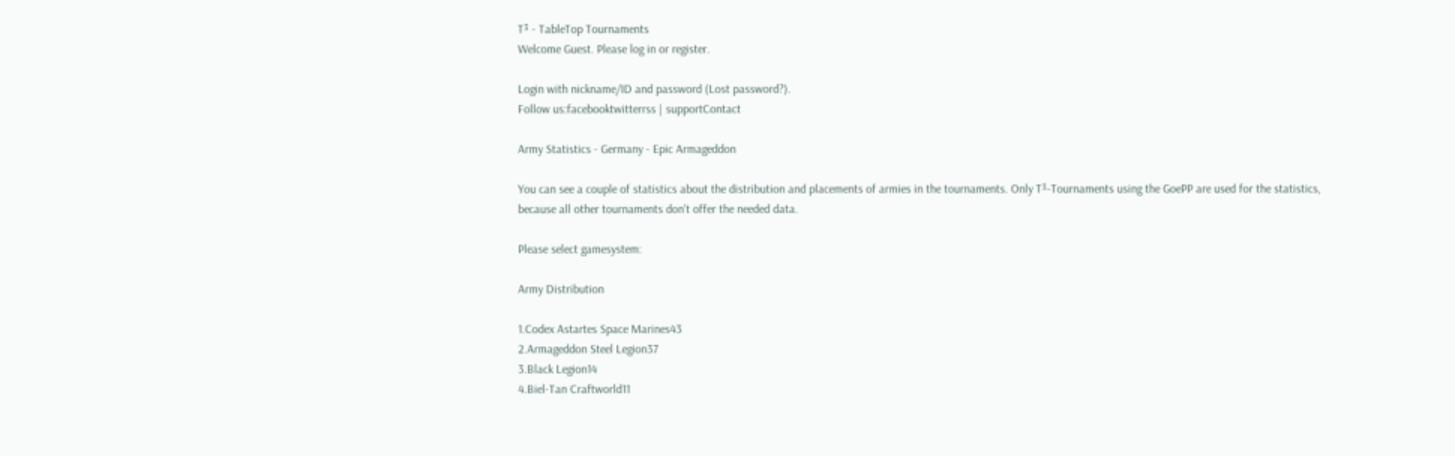T³ - TableTop Tournaments
Welcome Guest. Please log in or register.

Login with nickname/ID and password (Lost password?).
Follow us:facebooktwitterrss | supportContact

Army Statistics - Germany - Epic Armageddon

You can see a couple of statistics about the distribution and placements of armies in the tournaments. Only T³-Tournaments using the GoePP are used for the statistics, because all other tournaments don't offer the needed data.

Please select gamesystem:

Army Distribution

1.Codex Astartes Space Marines43
2.Armageddon Steel Legion37
3.Black Legion14
4.Biel-Tan Craftworld11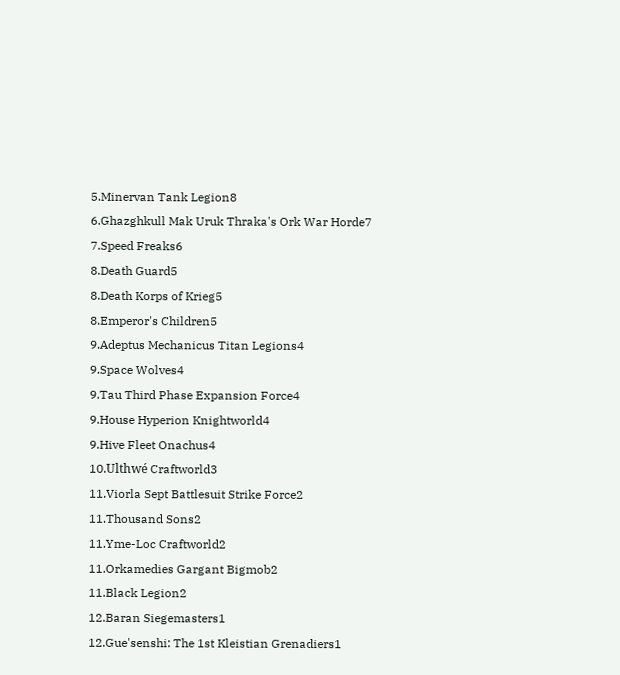5.Minervan Tank Legion8
6.Ghazghkull Mak Uruk Thraka's Ork War Horde7
7.Speed Freaks6
8.Death Guard5
8.Death Korps of Krieg5
8.Emperor's Children5
9.Adeptus Mechanicus Titan Legions4
9.Space Wolves4
9.Tau Third Phase Expansion Force4
9.House Hyperion Knightworld4
9.Hive Fleet Onachus4
10.Ulthwé Craftworld3
11.Viorla Sept Battlesuit Strike Force2
11.Thousand Sons2
11.Yme-Loc Craftworld2
11.Orkamedies Gargant Bigmob2
11.Black Legion2
12.Baran Siegemasters1
12.Gue'senshi: The 1st Kleistian Grenadiers1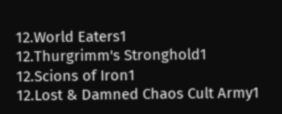12.World Eaters1
12.Thurgrimm's Stronghold1
12.Scions of Iron1
12.Lost & Damned Chaos Cult Army1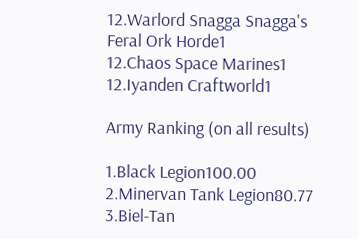12.Warlord Snagga Snagga's Feral Ork Horde1
12.Chaos Space Marines1
12.Iyanden Craftworld1

Army Ranking (on all results)

1.Black Legion100.00
2.Minervan Tank Legion80.77
3.Biel-Tan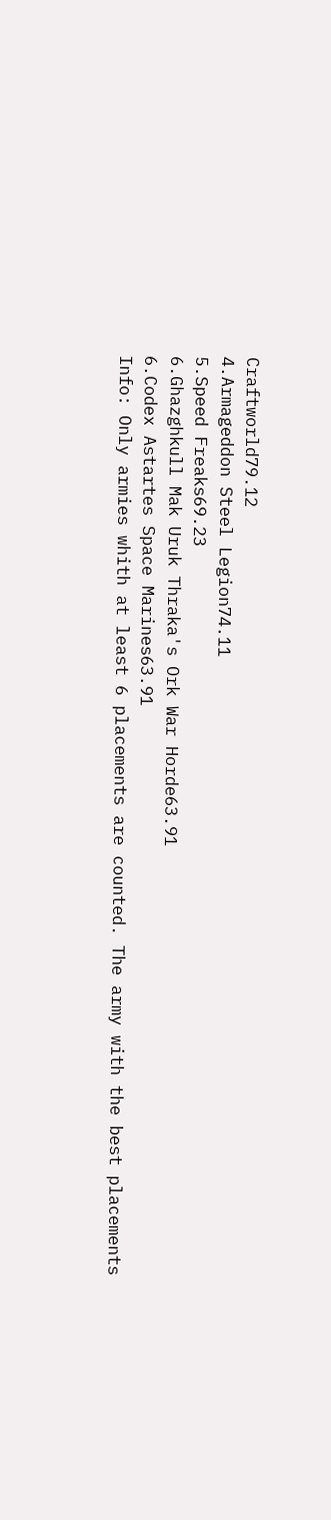Craftworld79.12
4.Armageddon Steel Legion74.11
5.Speed Freaks69.23
6.Ghazghkull Mak Uruk Thraka's Ork War Horde63.91
6.Codex Astartes Space Marines63.91
Info: Only armies whith at least 6 placements are counted. The army with the best placements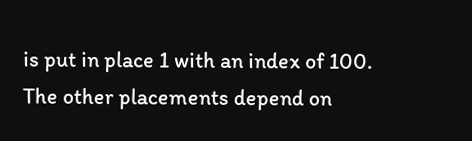is put in place 1 with an index of 100. The other placements depend on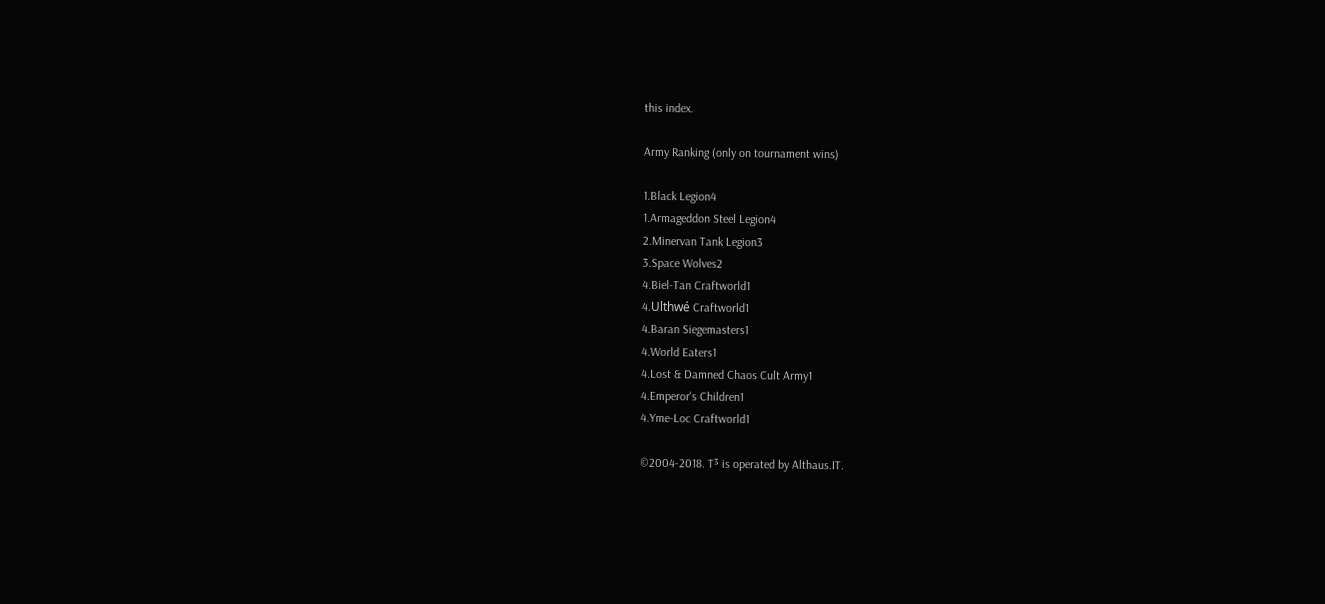this index.

Army Ranking (only on tournament wins)

1.Black Legion4
1.Armageddon Steel Legion4
2.Minervan Tank Legion3
3.Space Wolves2
4.Biel-Tan Craftworld1
4.Ulthwé Craftworld1
4.Baran Siegemasters1
4.World Eaters1
4.Lost & Damned Chaos Cult Army1
4.Emperor's Children1
4.Yme-Loc Craftworld1

©2004-2018. T³ is operated by Althaus.IT.